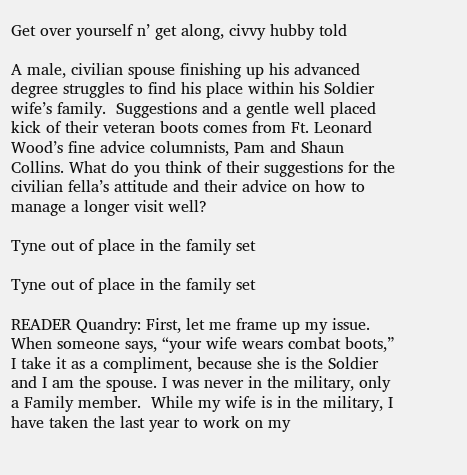Get over yourself n’ get along, civvy hubby told

A male, civilian spouse finishing up his advanced degree struggles to find his place within his Soldier wife’s family.  Suggestions and a gentle well placed kick of their veteran boots comes from Ft. Leonard Wood’s fine advice columnists, Pam and Shaun Collins. What do you think of their suggestions for the civilian fella’s attitude and their advice on how to manage a longer visit well?

Tyne out of place in the family set

Tyne out of place in the family set

READER Quandry: First, let me frame up my issue. When someone says, “your wife wears combat boots,” I take it as a compliment, because she is the Soldier and I am the spouse. I was never in the military, only a Family member.  While my wife is in the military, I have taken the last year to work on my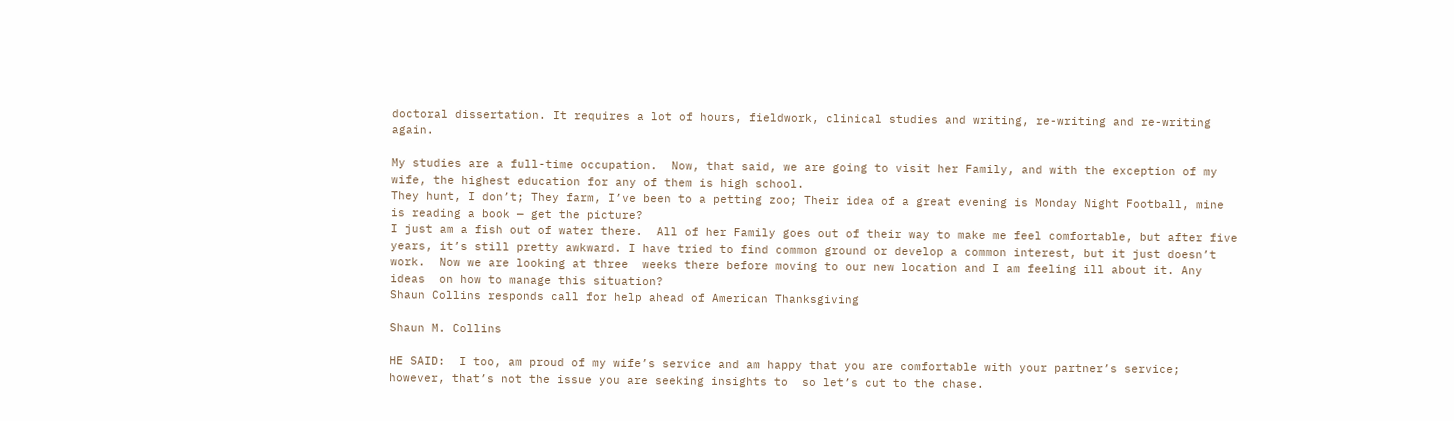doctoral dissertation. It requires a lot of hours, fieldwork, clinical studies and writing, re-writing and re-writing again.

My studies are a full-time occupation.  Now, that said, we are going to visit her Family, and with the exception of my wife, the highest education for any of them is high school.
They hunt, I don’t; They farm, I’ve been to a petting zoo; Their idea of a great evening is Monday Night Football, mine is reading a book — get the picture?
I just am a fish out of water there.  All of her Family goes out of their way to make me feel comfortable, but after five years, it’s still pretty awkward. I have tried to find common ground or develop a common interest, but it just doesn’t work.  Now we are looking at three  weeks there before moving to our new location and I am feeling ill about it. Any ideas  on how to manage this situation?
Shaun Collins responds call for help ahead of American Thanksgiving

Shaun M. Collins

HE SAID:  I too, am proud of my wife’s service and am happy that you are comfortable with your partner’s service; however, that’s not the issue you are seeking insights to  so let’s cut to the chase.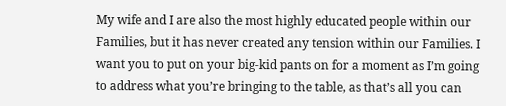My wife and I are also the most highly educated people within our Families, but it has never created any tension within our Families. I want you to put on your big-kid pants on for a moment as I’m going to address what you’re bringing to the table, as that’s all you can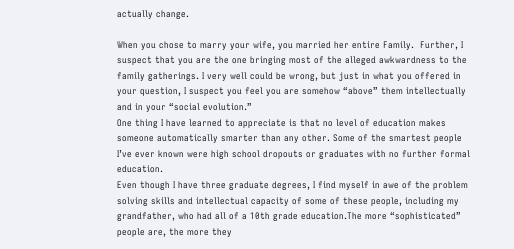actually change.

When you chose to marry your wife, you married her entire Family.  Further, I suspect that you are the one bringing most of the alleged awkwardness to the family gatherings. I very well could be wrong, but just in what you offered in your question, I suspect you feel you are somehow “above” them intellectually and in your “social evolution.”
One thing I have learned to appreciate is that no level of education makes someone automatically smarter than any other. Some of the smartest people I’ve ever known were high school dropouts or graduates with no further formal education.
Even though I have three graduate degrees, I find myself in awe of the problem solving skills and intellectual capacity of some of these people, including my grandfather, who had all of a 10th grade education.The more “sophisticated” people are, the more they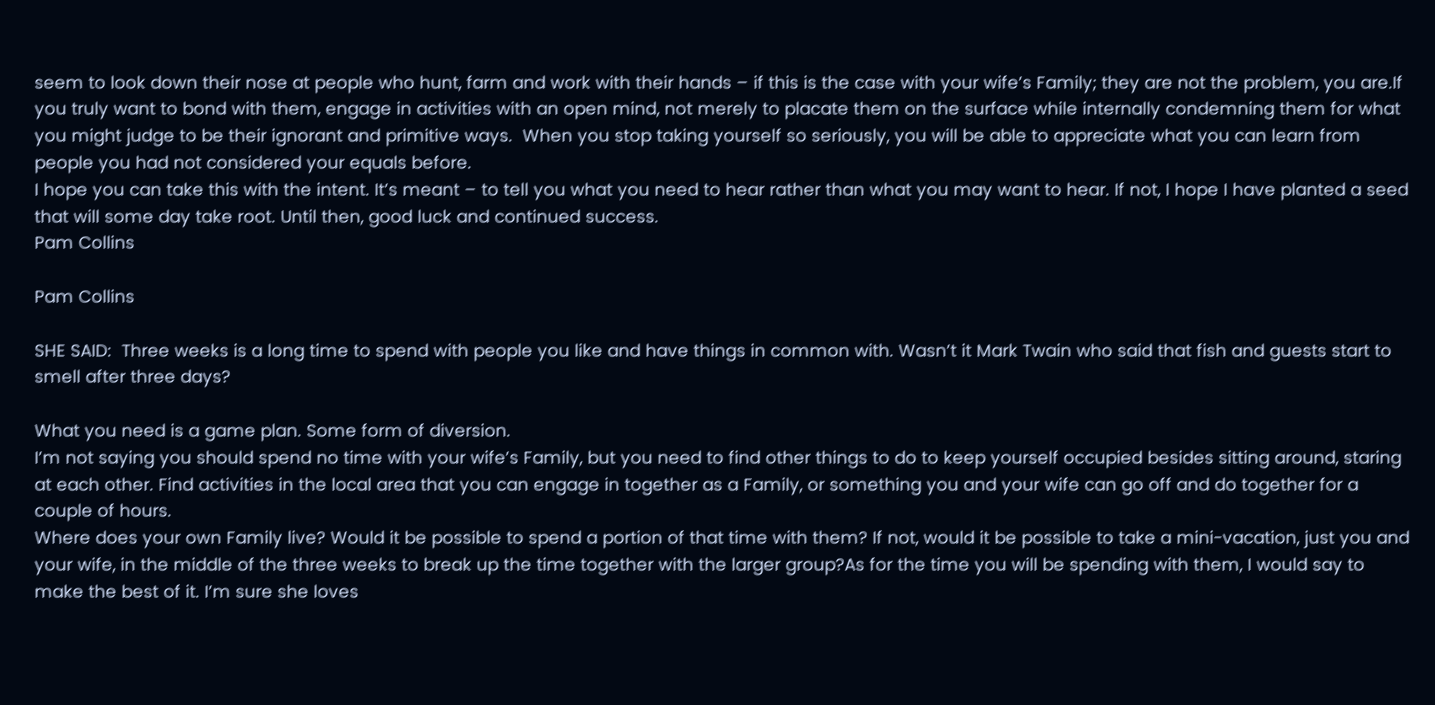seem to look down their nose at people who hunt, farm and work with their hands – if this is the case with your wife’s Family; they are not the problem, you are.If you truly want to bond with them, engage in activities with an open mind, not merely to placate them on the surface while internally condemning them for what you might judge to be their ignorant and primitive ways.  When you stop taking yourself so seriously, you will be able to appreciate what you can learn from people you had not considered your equals before.
I hope you can take this with the intent. It’s meant – to tell you what you need to hear rather than what you may want to hear. If not, I hope I have planted a seed that will some day take root. Until then, good luck and continued success.
Pam Collins

Pam Collins

SHE SAID:  Three weeks is a long time to spend with people you like and have things in common with. Wasn’t it Mark Twain who said that fish and guests start to smell after three days?

What you need is a game plan. Some form of diversion.
I’m not saying you should spend no time with your wife’s Family, but you need to find other things to do to keep yourself occupied besides sitting around, staring at each other. Find activities in the local area that you can engage in together as a Family, or something you and your wife can go off and do together for a couple of hours.
Where does your own Family live? Would it be possible to spend a portion of that time with them? If not, would it be possible to take a mini-vacation, just you and your wife, in the middle of the three weeks to break up the time together with the larger group?As for the time you will be spending with them, I would say to make the best of it. I’m sure she loves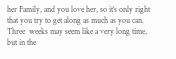her Family, and you love her, so it’s only right that you try to get along as much as you can.
Three  weeks may seem like a very long time, but in the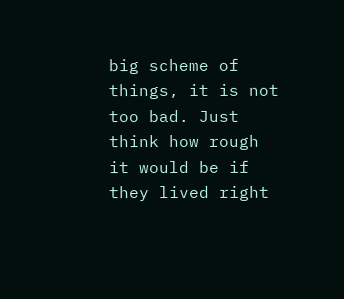big scheme of things, it is not too bad. Just think how rough it would be if they lived right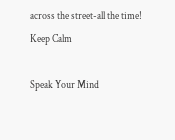across the street-all the time!
Keep Calm

Speak Your Mind